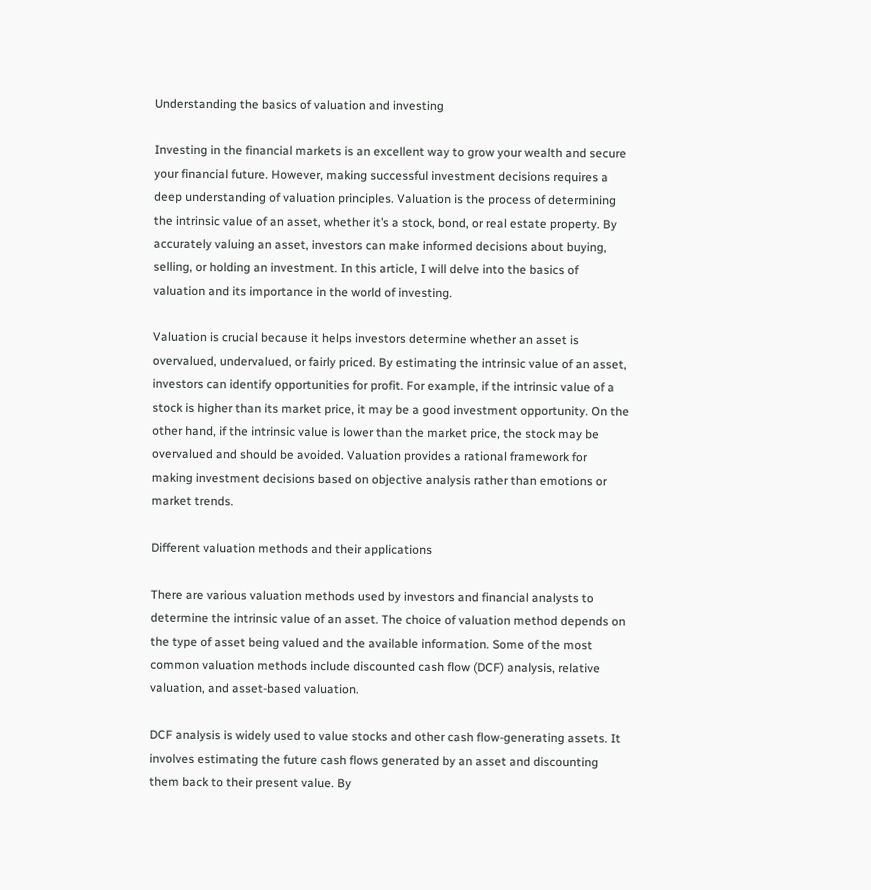Understanding the basics of valuation and investing

Investing in the financial markets is an excellent way to grow your wealth and secure your financial future. However, making successful investment decisions requires a deep understanding of valuation principles. Valuation is the process of determining the intrinsic value of an asset, whether it’s a stock, bond, or real estate property. By accurately valuing an asset, investors can make informed decisions about buying, selling, or holding an investment. In this article, I will delve into the basics of valuation and its importance in the world of investing.

Valuation is crucial because it helps investors determine whether an asset is overvalued, undervalued, or fairly priced. By estimating the intrinsic value of an asset, investors can identify opportunities for profit. For example, if the intrinsic value of a stock is higher than its market price, it may be a good investment opportunity. On the other hand, if the intrinsic value is lower than the market price, the stock may be overvalued and should be avoided. Valuation provides a rational framework for making investment decisions based on objective analysis rather than emotions or market trends.

Different valuation methods and their applications

There are various valuation methods used by investors and financial analysts to determine the intrinsic value of an asset. The choice of valuation method depends on the type of asset being valued and the available information. Some of the most common valuation methods include discounted cash flow (DCF) analysis, relative valuation, and asset-based valuation.

DCF analysis is widely used to value stocks and other cash flow-generating assets. It involves estimating the future cash flows generated by an asset and discounting them back to their present value. By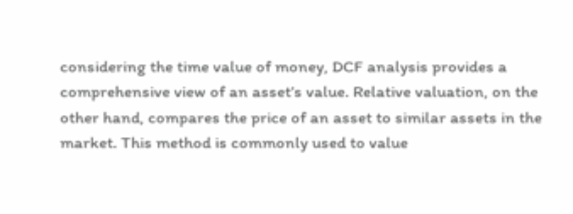considering the time value of money, DCF analysis provides a comprehensive view of an asset’s value. Relative valuation, on the other hand, compares the price of an asset to similar assets in the market. This method is commonly used to value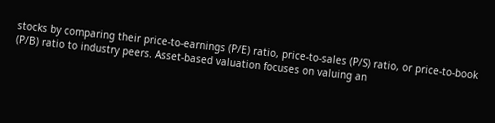stocks by comparing their price-to-earnings (P/E) ratio, price-to-sales (P/S) ratio, or price-to-book (P/B) ratio to industry peers. Asset-based valuation focuses on valuing an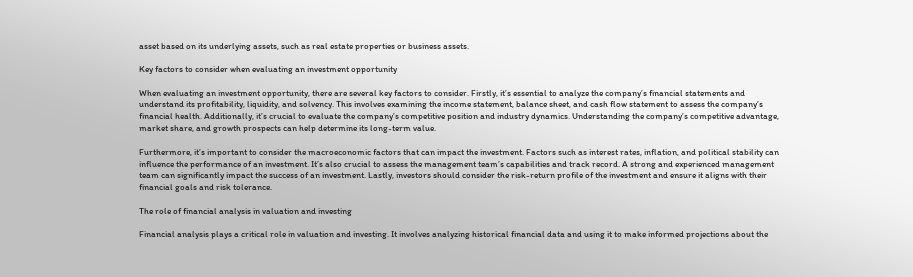asset based on its underlying assets, such as real estate properties or business assets.

Key factors to consider when evaluating an investment opportunity

When evaluating an investment opportunity, there are several key factors to consider. Firstly, it’s essential to analyze the company’s financial statements and understand its profitability, liquidity, and solvency. This involves examining the income statement, balance sheet, and cash flow statement to assess the company’s financial health. Additionally, it’s crucial to evaluate the company’s competitive position and industry dynamics. Understanding the company’s competitive advantage, market share, and growth prospects can help determine its long-term value.

Furthermore, it’s important to consider the macroeconomic factors that can impact the investment. Factors such as interest rates, inflation, and political stability can influence the performance of an investment. It’s also crucial to assess the management team’s capabilities and track record. A strong and experienced management team can significantly impact the success of an investment. Lastly, investors should consider the risk-return profile of the investment and ensure it aligns with their financial goals and risk tolerance.

The role of financial analysis in valuation and investing

Financial analysis plays a critical role in valuation and investing. It involves analyzing historical financial data and using it to make informed projections about the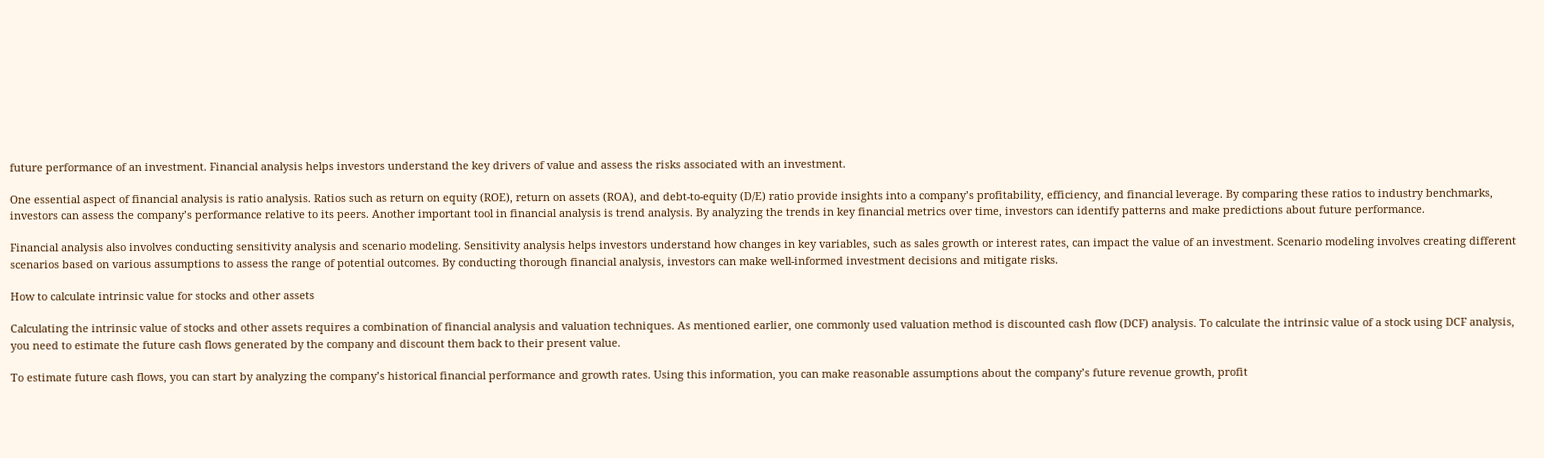future performance of an investment. Financial analysis helps investors understand the key drivers of value and assess the risks associated with an investment.

One essential aspect of financial analysis is ratio analysis. Ratios such as return on equity (ROE), return on assets (ROA), and debt-to-equity (D/E) ratio provide insights into a company’s profitability, efficiency, and financial leverage. By comparing these ratios to industry benchmarks, investors can assess the company’s performance relative to its peers. Another important tool in financial analysis is trend analysis. By analyzing the trends in key financial metrics over time, investors can identify patterns and make predictions about future performance.

Financial analysis also involves conducting sensitivity analysis and scenario modeling. Sensitivity analysis helps investors understand how changes in key variables, such as sales growth or interest rates, can impact the value of an investment. Scenario modeling involves creating different scenarios based on various assumptions to assess the range of potential outcomes. By conducting thorough financial analysis, investors can make well-informed investment decisions and mitigate risks.

How to calculate intrinsic value for stocks and other assets

Calculating the intrinsic value of stocks and other assets requires a combination of financial analysis and valuation techniques. As mentioned earlier, one commonly used valuation method is discounted cash flow (DCF) analysis. To calculate the intrinsic value of a stock using DCF analysis, you need to estimate the future cash flows generated by the company and discount them back to their present value.

To estimate future cash flows, you can start by analyzing the company’s historical financial performance and growth rates. Using this information, you can make reasonable assumptions about the company’s future revenue growth, profit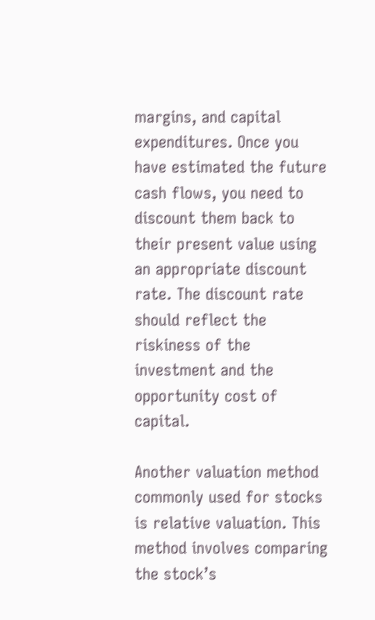margins, and capital expenditures. Once you have estimated the future cash flows, you need to discount them back to their present value using an appropriate discount rate. The discount rate should reflect the riskiness of the investment and the opportunity cost of capital.

Another valuation method commonly used for stocks is relative valuation. This method involves comparing the stock’s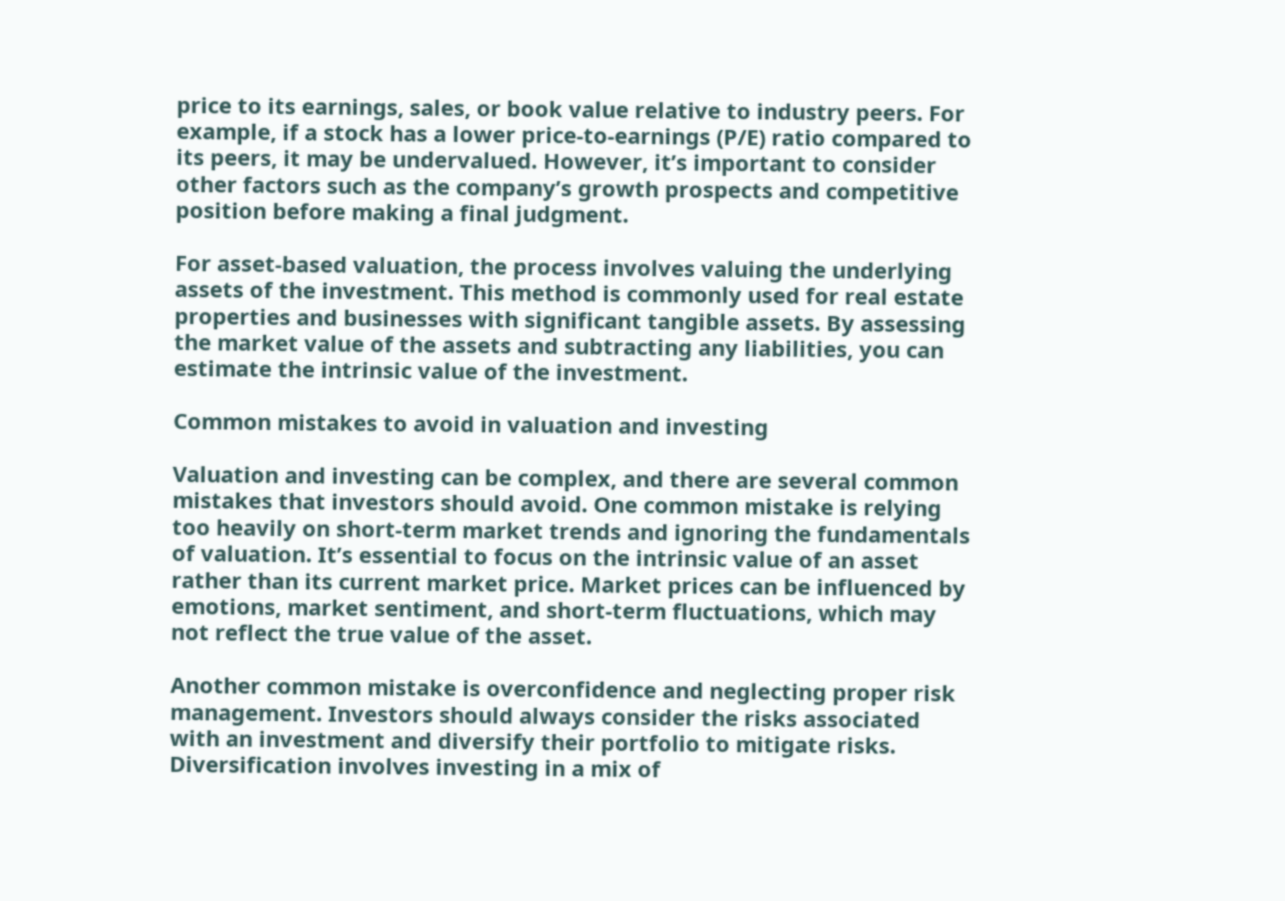price to its earnings, sales, or book value relative to industry peers. For example, if a stock has a lower price-to-earnings (P/E) ratio compared to its peers, it may be undervalued. However, it’s important to consider other factors such as the company’s growth prospects and competitive position before making a final judgment.

For asset-based valuation, the process involves valuing the underlying assets of the investment. This method is commonly used for real estate properties and businesses with significant tangible assets. By assessing the market value of the assets and subtracting any liabilities, you can estimate the intrinsic value of the investment.

Common mistakes to avoid in valuation and investing

Valuation and investing can be complex, and there are several common mistakes that investors should avoid. One common mistake is relying too heavily on short-term market trends and ignoring the fundamentals of valuation. It’s essential to focus on the intrinsic value of an asset rather than its current market price. Market prices can be influenced by emotions, market sentiment, and short-term fluctuations, which may not reflect the true value of the asset.

Another common mistake is overconfidence and neglecting proper risk management. Investors should always consider the risks associated with an investment and diversify their portfolio to mitigate risks. Diversification involves investing in a mix of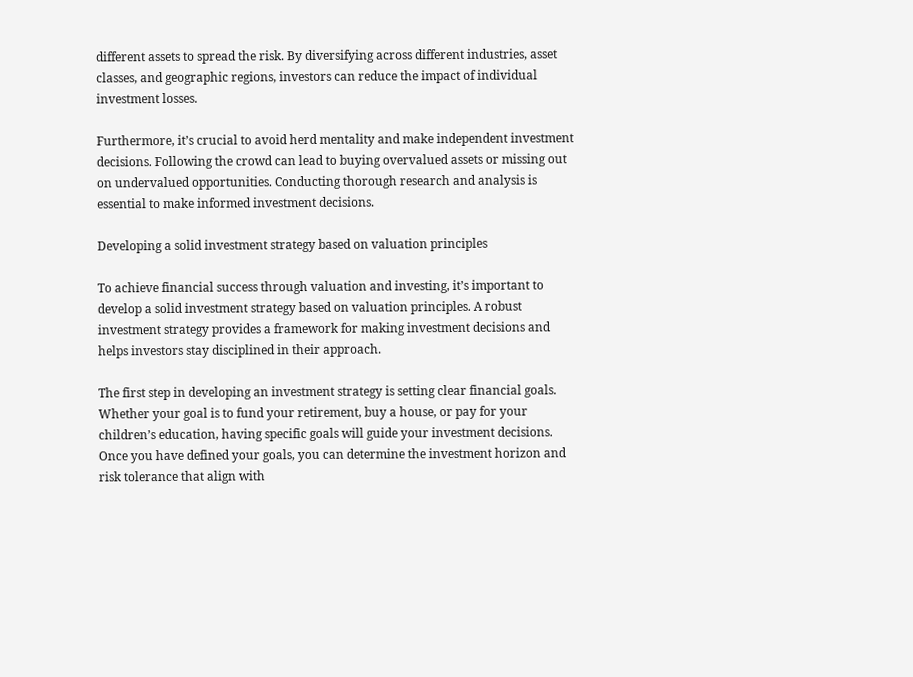different assets to spread the risk. By diversifying across different industries, asset classes, and geographic regions, investors can reduce the impact of individual investment losses.

Furthermore, it’s crucial to avoid herd mentality and make independent investment decisions. Following the crowd can lead to buying overvalued assets or missing out on undervalued opportunities. Conducting thorough research and analysis is essential to make informed investment decisions.

Developing a solid investment strategy based on valuation principles

To achieve financial success through valuation and investing, it’s important to develop a solid investment strategy based on valuation principles. A robust investment strategy provides a framework for making investment decisions and helps investors stay disciplined in their approach.

The first step in developing an investment strategy is setting clear financial goals. Whether your goal is to fund your retirement, buy a house, or pay for your children’s education, having specific goals will guide your investment decisions. Once you have defined your goals, you can determine the investment horizon and risk tolerance that align with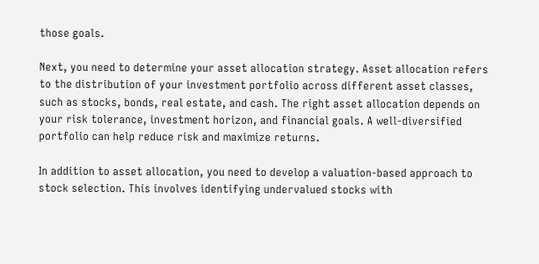those goals.

Next, you need to determine your asset allocation strategy. Asset allocation refers to the distribution of your investment portfolio across different asset classes, such as stocks, bonds, real estate, and cash. The right asset allocation depends on your risk tolerance, investment horizon, and financial goals. A well-diversified portfolio can help reduce risk and maximize returns.

In addition to asset allocation, you need to develop a valuation-based approach to stock selection. This involves identifying undervalued stocks with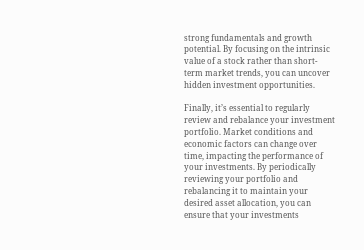strong fundamentals and growth potential. By focusing on the intrinsic value of a stock rather than short-term market trends, you can uncover hidden investment opportunities.

Finally, it’s essential to regularly review and rebalance your investment portfolio. Market conditions and economic factors can change over time, impacting the performance of your investments. By periodically reviewing your portfolio and rebalancing it to maintain your desired asset allocation, you can ensure that your investments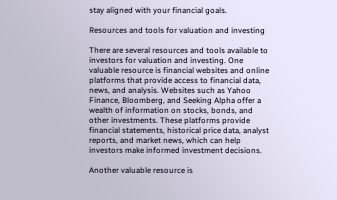stay aligned with your financial goals.

Resources and tools for valuation and investing

There are several resources and tools available to investors for valuation and investing. One valuable resource is financial websites and online platforms that provide access to financial data, news, and analysis. Websites such as Yahoo Finance, Bloomberg, and Seeking Alpha offer a wealth of information on stocks, bonds, and other investments. These platforms provide financial statements, historical price data, analyst reports, and market news, which can help investors make informed investment decisions.

Another valuable resource is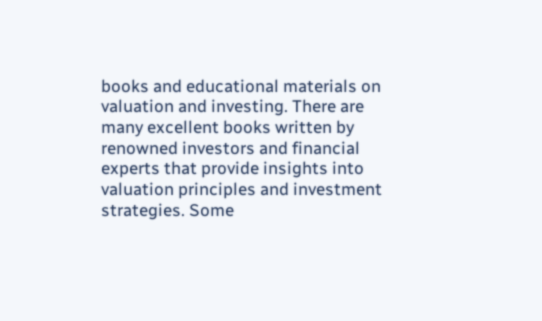books and educational materials on valuation and investing. There are many excellent books written by renowned investors and financial experts that provide insights into valuation principles and investment strategies. Some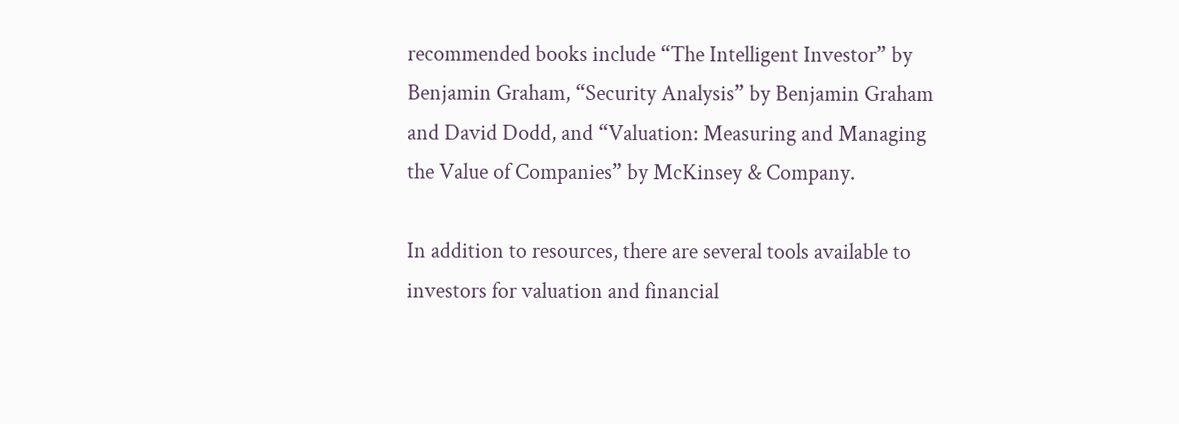recommended books include “The Intelligent Investor” by Benjamin Graham, “Security Analysis” by Benjamin Graham and David Dodd, and “Valuation: Measuring and Managing the Value of Companies” by McKinsey & Company.

In addition to resources, there are several tools available to investors for valuation and financial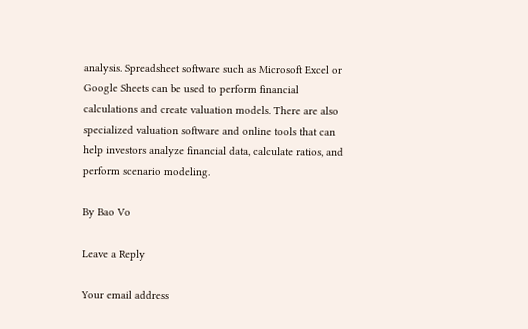analysis. Spreadsheet software such as Microsoft Excel or Google Sheets can be used to perform financial calculations and create valuation models. There are also specialized valuation software and online tools that can help investors analyze financial data, calculate ratios, and perform scenario modeling.

By Bao Vo

Leave a Reply

Your email address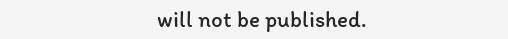will not be published.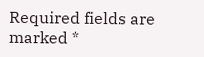Required fields are marked *